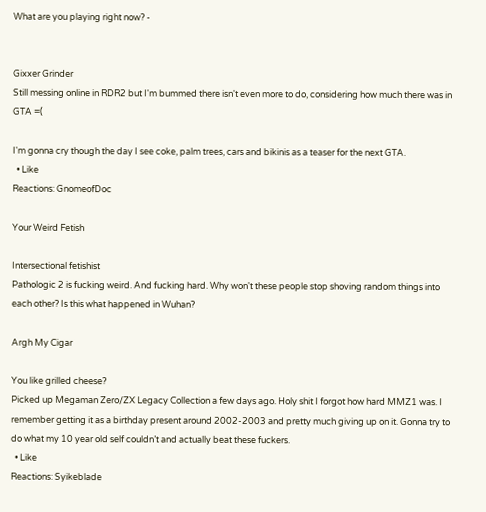What are you playing right now? -


Gixxer Grinder
Still messing online in RDR2 but I'm bummed there isn't even more to do, considering how much there was in GTA =(

I'm gonna cry though the day I see coke, palm trees, cars and bikinis as a teaser for the next GTA.
  • Like
Reactions: GnomeofDoc

Your Weird Fetish

Intersectional fetishist
Pathologic 2 is fucking weird. And fucking hard. Why won't these people stop shoving random things into each other? Is this what happened in Wuhan?

Argh My Cigar

You like grilled cheese?
Picked up Megaman Zero/ZX Legacy Collection a few days ago. Holy shit I forgot how hard MMZ1 was. I remember getting it as a birthday present around 2002-2003 and pretty much giving up on it. Gonna try to do what my 10 year old self couldn’t and actually beat these fuckers.
  • Like
Reactions: Syikeblade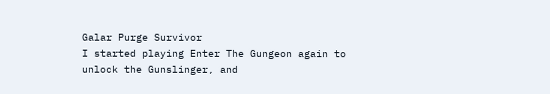Galar Purge Survivor
I started playing Enter The Gungeon again to unlock the Gunslinger, and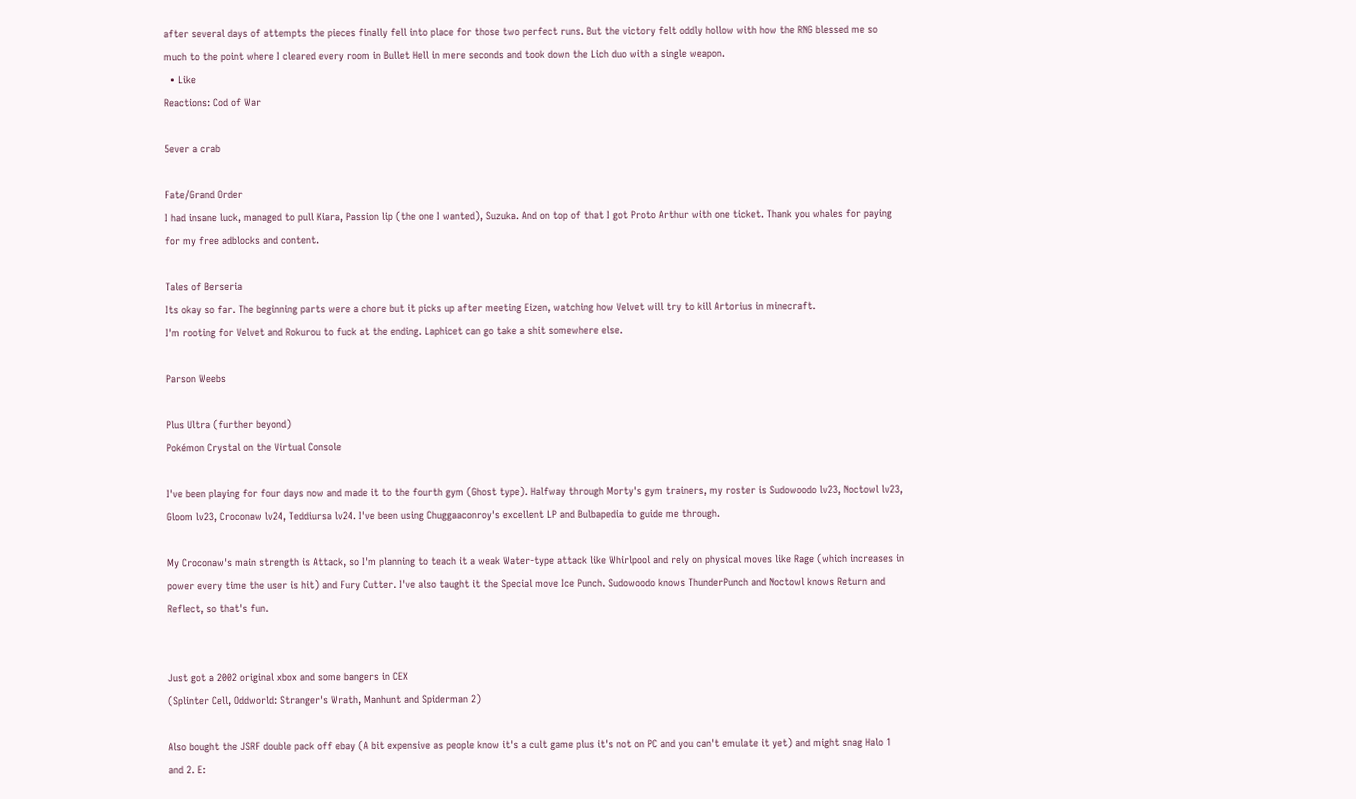after several days of attempts the pieces finally fell into place for those two perfect runs. But the victory felt oddly hollow with how the RNG blessed me so much to the point where I cleared every room in Bullet Hell in mere seconds and took down the Lich duo with a single weapon.
  • Like
Reactions: Cod of War

5ever a crab

Fate/Grand Order
I had insane luck, managed to pull Kiara, Passion lip (the one I wanted), Suzuka. And on top of that I got Proto Arthur with one ticket. Thank you whales for paying for my free adblocks and content.

Tales of Berseria
Its okay so far. The beginning parts were a chore but it picks up after meeting Eizen, watching how Velvet will try to kill Artorius in minecraft.
I'm rooting for Velvet and Rokurou to fuck at the ending. Laphicet can go take a shit somewhere else.

Parson Weebs

Plus Ultra (further beyond)
Pokémon Crystal on the Virtual Console

I've been playing for four days now and made it to the fourth gym (Ghost type). Halfway through Morty's gym trainers, my roster is Sudowoodo lv23, Noctowl lv23, Gloom lv23, Croconaw lv24, Teddiursa lv24. I've been using Chuggaaconroy's excellent LP and Bulbapedia to guide me through.

My Croconaw's main strength is Attack, so I'm planning to teach it a weak Water-type attack like Whirlpool and rely on physical moves like Rage (which increases in power every time the user is hit) and Fury Cutter. I've also taught it the Special move Ice Punch. Sudowoodo knows ThunderPunch and Noctowl knows Return and Reflect, so that's fun.


Just got a 2002 original xbox and some bangers in CEX
(Splinter Cell, Oddworld: Stranger's Wrath, Manhunt and Spiderman 2)

Also bought the JSRF double pack off ebay (A bit expensive as people know it's a cult game plus it's not on PC and you can't emulate it yet) and might snag Halo 1 and 2. E: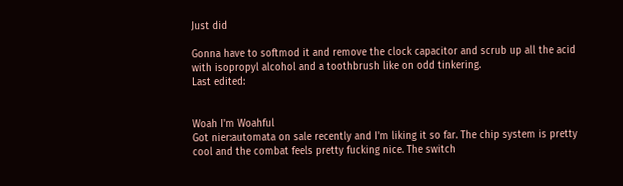Just did

Gonna have to softmod it and remove the clock capacitor and scrub up all the acid with isopropyl alcohol and a toothbrush like on odd tinkering.
Last edited:


Woah I'm Woahful
Got nier:automata on sale recently and I'm liking it so far. The chip system is pretty cool and the combat feels pretty fucking nice. The switch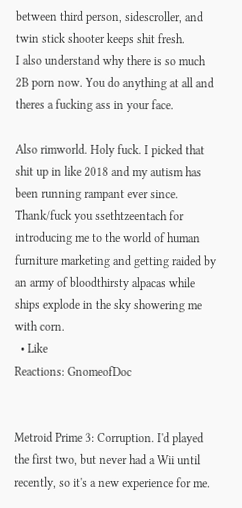between third person, sidescroller, and twin stick shooter keeps shit fresh.
I also understand why there is so much 2B porn now. You do anything at all and theres a fucking ass in your face.

Also rimworld. Holy fuck. I picked that shit up in like 2018 and my autism has been running rampant ever since. Thank/fuck you ssethtzeentach for introducing me to the world of human furniture marketing and getting raided by an army of bloodthirsty alpacas while ships explode in the sky showering me with corn.
  • Like
Reactions: GnomeofDoc


Metroid Prime 3: Corruption. I'd played the first two, but never had a Wii until recently, so it's a new experience for me.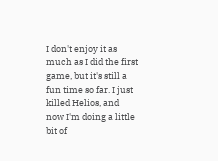I don't enjoy it as much as I did the first game, but it's still a fun time so far. I just killed Helios, and now I'm doing a little bit of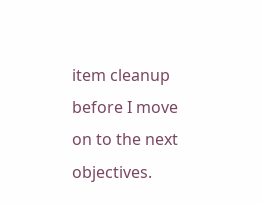item cleanup before I move on to the next objectives.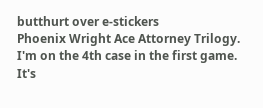butthurt over e-stickers
Phoenix Wright Ace Attorney Trilogy. I'm on the 4th case in the first game. It's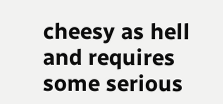cheesy as hell and requires some serious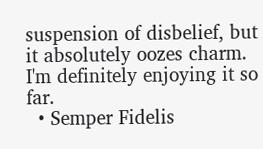suspension of disbelief, but it absolutely oozes charm. I'm definitely enjoying it so far.
  • Semper Fidelis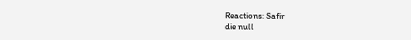Reactions: Safir
die null